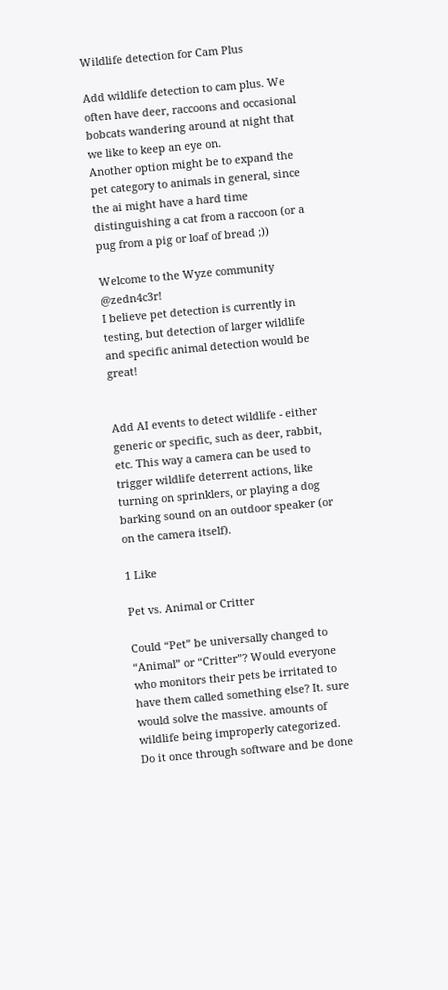Wildlife detection for Cam Plus

Add wildlife detection to cam plus. We often have deer, raccoons and occasional bobcats wandering around at night that we like to keep an eye on.
Another option might be to expand the pet category to animals in general, since the ai might have a hard time distinguishing a cat from a raccoon (or a pug from a pig or loaf of bread ;))

Welcome to the Wyze community @zedn4c3r!
I believe pet detection is currently in testing, but detection of larger wildlife and specific animal detection would be great!


Add AI events to detect wildlife - either generic or specific, such as deer, rabbit, etc. This way a camera can be used to trigger wildlife deterrent actions, like turning on sprinklers, or playing a dog barking sound on an outdoor speaker (or on the camera itself).

1 Like

Pet vs. Animal or Critter

Could “Pet” be universally changed to “Animal” or “Critter”? Would everyone who monitors their pets be irritated to have them called something else? It. sure would solve the massive. amounts of wildlife being improperly categorized. Do it once through software and be done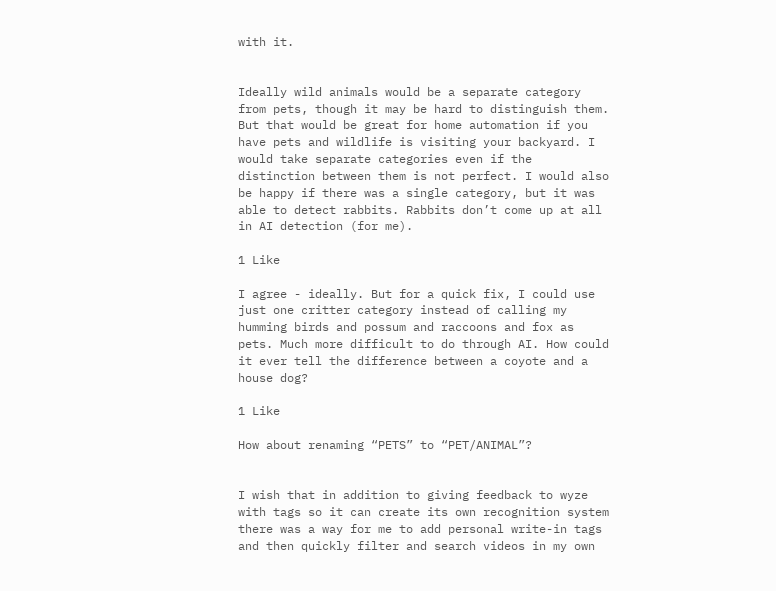with it.


Ideally wild animals would be a separate category from pets, though it may be hard to distinguish them. But that would be great for home automation if you have pets and wildlife is visiting your backyard. I would take separate categories even if the distinction between them is not perfect. I would also be happy if there was a single category, but it was able to detect rabbits. Rabbits don’t come up at all in AI detection (for me).

1 Like

I agree - ideally. But for a quick fix, I could use just one critter category instead of calling my humming birds and possum and raccoons and fox as pets. Much more difficult to do through AI. How could it ever tell the difference between a coyote and a house dog?

1 Like

How about renaming “PETS” to “PET/ANIMAL”?


I wish that in addition to giving feedback to wyze with tags so it can create its own recognition system there was a way for me to add personal write-in tags and then quickly filter and search videos in my own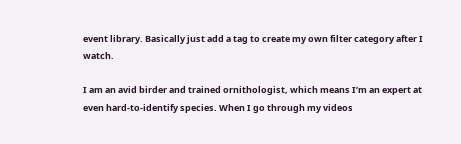event library. Basically just add a tag to create my own filter category after I watch.

I am an avid birder and trained ornithologist, which means I’m an expert at even hard-to-identify species. When I go through my videos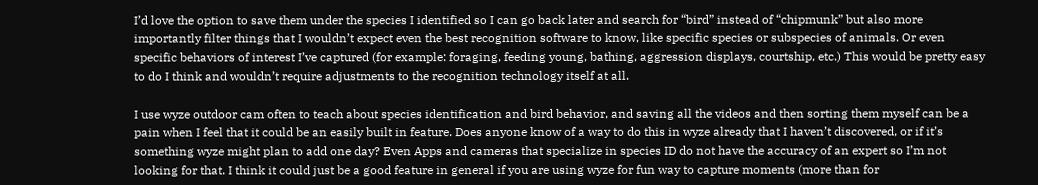I’d love the option to save them under the species I identified so I can go back later and search for “bird” instead of “chipmunk” but also more importantly filter things that I wouldn’t expect even the best recognition software to know, like specific species or subspecies of animals. Or even specific behaviors of interest I’ve captured (for example: foraging, feeding young, bathing, aggression displays, courtship, etc.) This would be pretty easy to do I think and wouldn’t require adjustments to the recognition technology itself at all.

I use wyze outdoor cam often to teach about species identification and bird behavior, and saving all the videos and then sorting them myself can be a pain when I feel that it could be an easily built in feature. Does anyone know of a way to do this in wyze already that I haven’t discovered, or if it’s something wyze might plan to add one day? Even Apps and cameras that specialize in species ID do not have the accuracy of an expert so I’m not looking for that. I think it could just be a good feature in general if you are using wyze for fun way to capture moments (more than for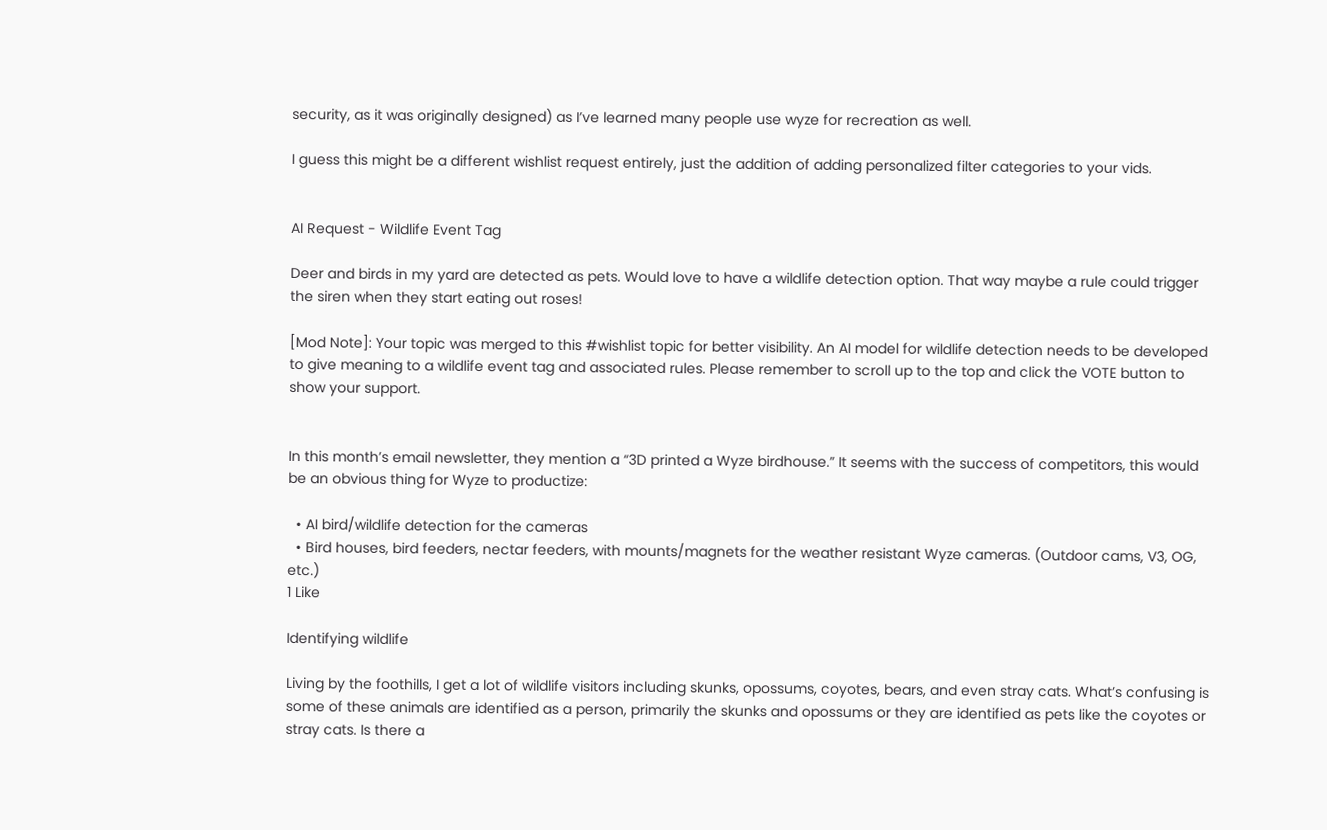security, as it was originally designed) as I’ve learned many people use wyze for recreation as well.

I guess this might be a different wishlist request entirely, just the addition of adding personalized filter categories to your vids.


AI Request - Wildlife Event Tag

Deer and birds in my yard are detected as pets. Would love to have a wildlife detection option. That way maybe a rule could trigger the siren when they start eating out roses!

[Mod Note]: Your topic was merged to this #wishlist topic for better visibility. An AI model for wildlife detection needs to be developed to give meaning to a wildlife event tag and associated rules. Please remember to scroll up to the top and click the VOTE button to show your support.


In this month’s email newsletter, they mention a “3D printed a Wyze birdhouse.” It seems with the success of competitors, this would be an obvious thing for Wyze to productize:

  • AI bird/wildlife detection for the cameras
  • Bird houses, bird feeders, nectar feeders, with mounts/magnets for the weather resistant Wyze cameras. (Outdoor cams, V3, OG, etc.)
1 Like

Identifying wildlife

Living by the foothills, I get a lot of wildlife visitors including skunks, opossums, coyotes, bears, and even stray cats. What’s confusing is some of these animals are identified as a person, primarily the skunks and opossums or they are identified as pets like the coyotes or stray cats. Is there a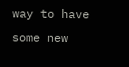way to have some new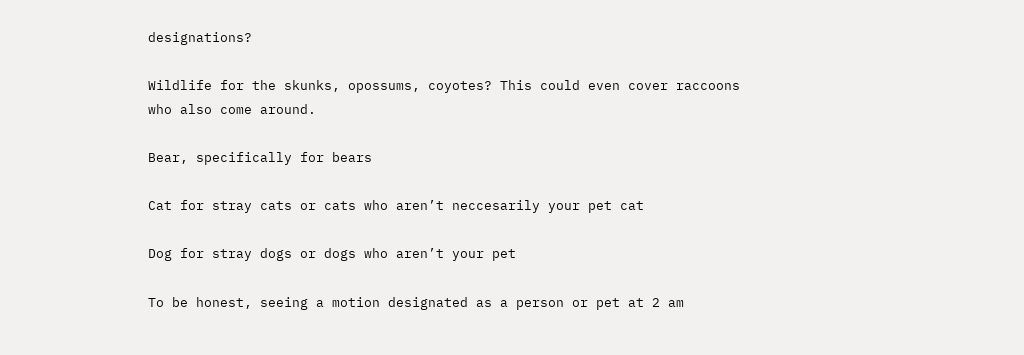designations?

Wildlife for the skunks, opossums, coyotes? This could even cover raccoons who also come around.

Bear, specifically for bears

Cat for stray cats or cats who aren’t neccesarily your pet cat

Dog for stray dogs or dogs who aren’t your pet

To be honest, seeing a motion designated as a person or pet at 2 am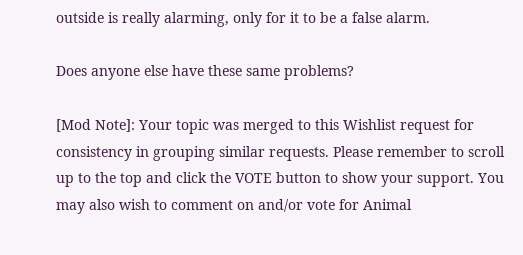outside is really alarming, only for it to be a false alarm.

Does anyone else have these same problems?

[Mod Note]: Your topic was merged to this Wishlist request for consistency in grouping similar requests. Please remember to scroll up to the top and click the VOTE button to show your support. You may also wish to comment on and/or vote for Animal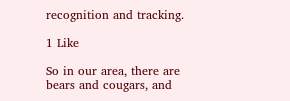recognition and tracking.

1 Like

So in our area, there are bears and cougars, and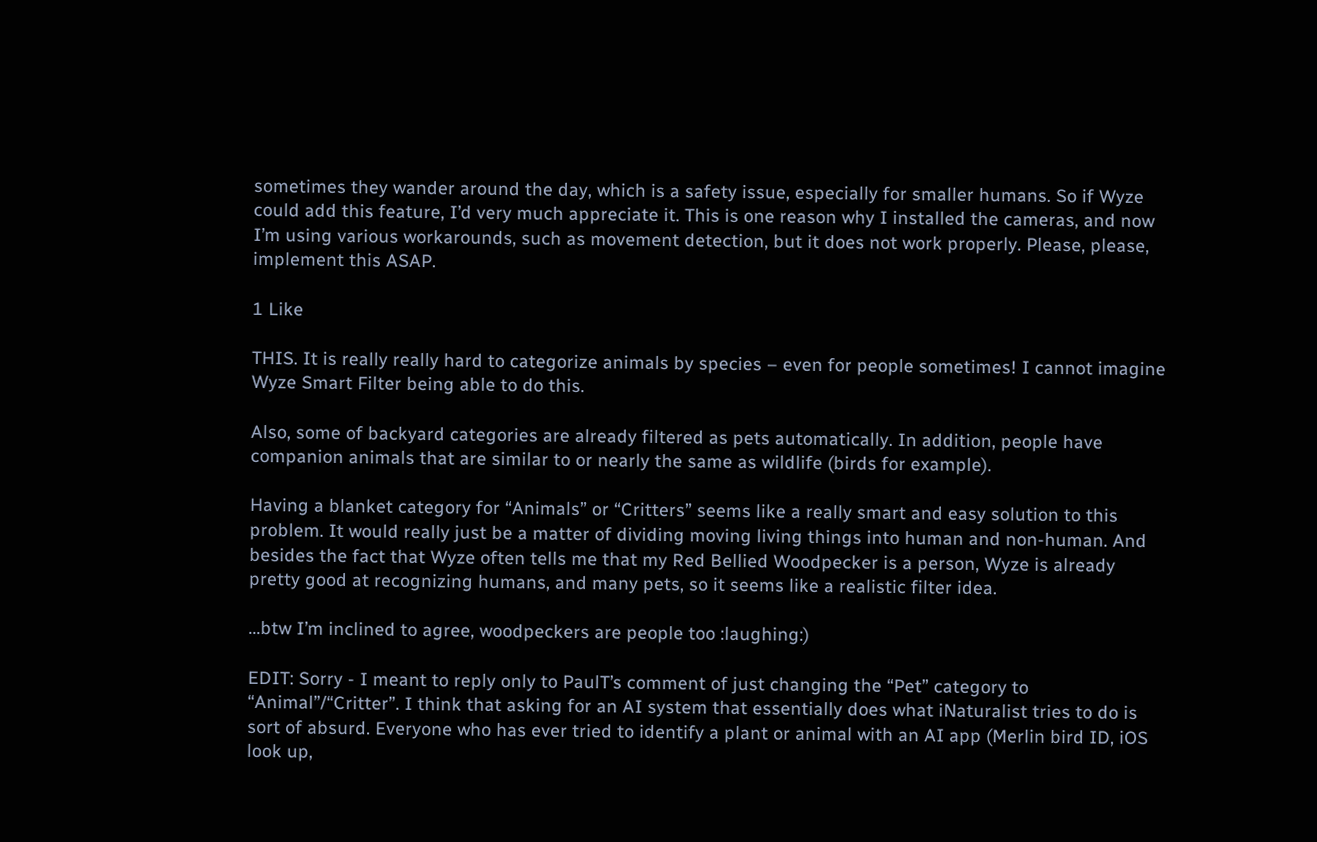sometimes they wander around the day, which is a safety issue, especially for smaller humans. So if Wyze could add this feature, I’d very much appreciate it. This is one reason why I installed the cameras, and now I’m using various workarounds, such as movement detection, but it does not work properly. Please, please, implement this ASAP.

1 Like

THIS. It is really really hard to categorize animals by species – even for people sometimes! I cannot imagine Wyze Smart Filter being able to do this.

Also, some of backyard categories are already filtered as pets automatically. In addition, people have companion animals that are similar to or nearly the same as wildlife (birds for example).

Having a blanket category for “Animals” or “Critters” seems like a really smart and easy solution to this problem. It would really just be a matter of dividing moving living things into human and non-human. And besides the fact that Wyze often tells me that my Red Bellied Woodpecker is a person, Wyze is already pretty good at recognizing humans, and many pets, so it seems like a realistic filter idea.

…btw I’m inclined to agree, woodpeckers are people too :laughing:)

EDIT: Sorry - I meant to reply only to PaulT’s comment of just changing the “Pet” category to “Animal”/“Critter”. I think that asking for an AI system that essentially does what iNaturalist tries to do is sort of absurd. Everyone who has ever tried to identify a plant or animal with an AI app (Merlin bird ID, iOS look up,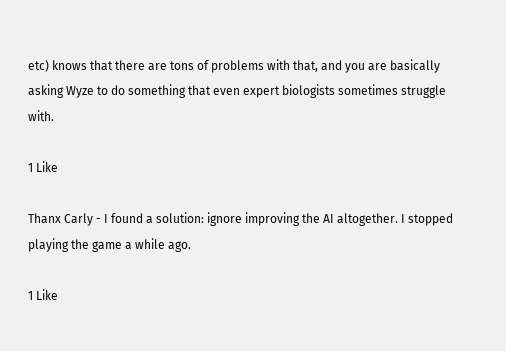etc) knows that there are tons of problems with that, and you are basically asking Wyze to do something that even expert biologists sometimes struggle with.

1 Like

Thanx Carly - I found a solution: ignore improving the AI altogether. I stopped playing the game a while ago.

1 Like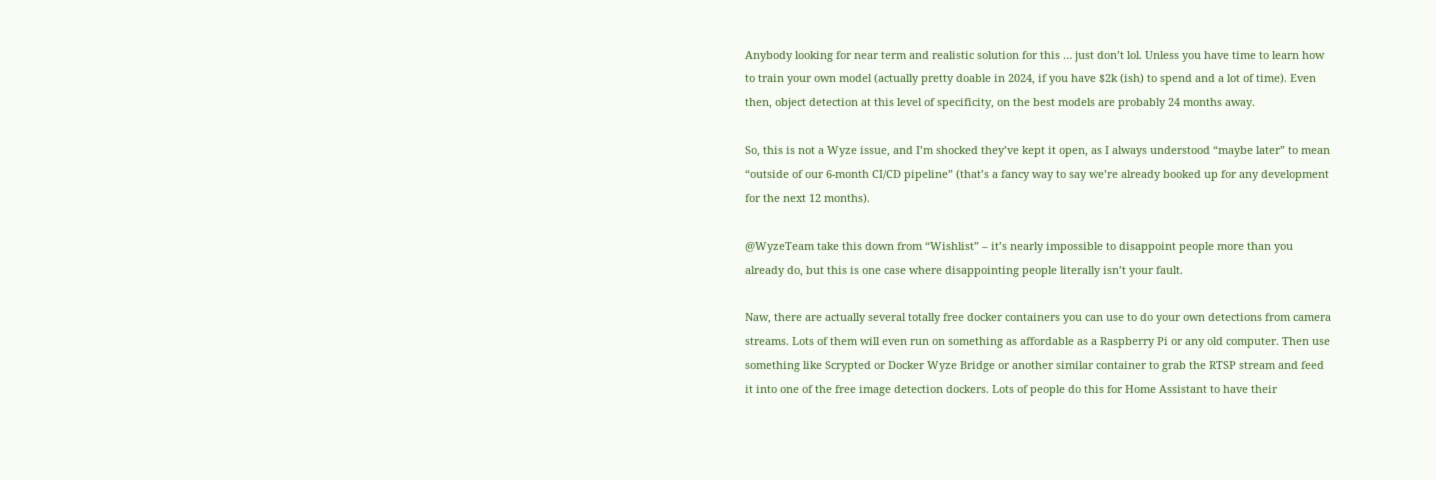Anybody looking for near term and realistic solution for this … just don’t lol. Unless you have time to learn how to train your own model (actually pretty doable in 2024, if you have $2k (ish) to spend and a lot of time). Even then, object detection at this level of specificity, on the best models are probably 24 months away.

So, this is not a Wyze issue, and I’m shocked they’ve kept it open, as I always understood “maybe later” to mean “outside of our 6-month CI/CD pipeline” (that’s a fancy way to say we’re already booked up for any development for the next 12 months).

@WyzeTeam take this down from “Wishlist” – it’s nearly impossible to disappoint people more than you already do, but this is one case where disappointing people literally isn’t your fault.

Naw, there are actually several totally free docker containers you can use to do your own detections from camera streams. Lots of them will even run on something as affordable as a Raspberry Pi or any old computer. Then use something like Scrypted or Docker Wyze Bridge or another similar container to grab the RTSP stream and feed it into one of the free image detection dockers. Lots of people do this for Home Assistant to have their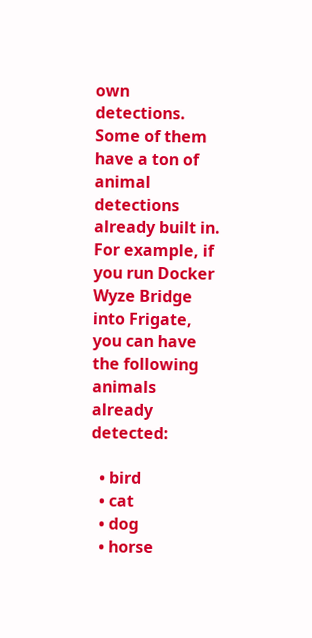own detections. Some of them have a ton of animal detections already built in. For example, if you run Docker Wyze Bridge into Frigate, you can have the following animals already detected:

  • bird
  • cat
  • dog
  • horse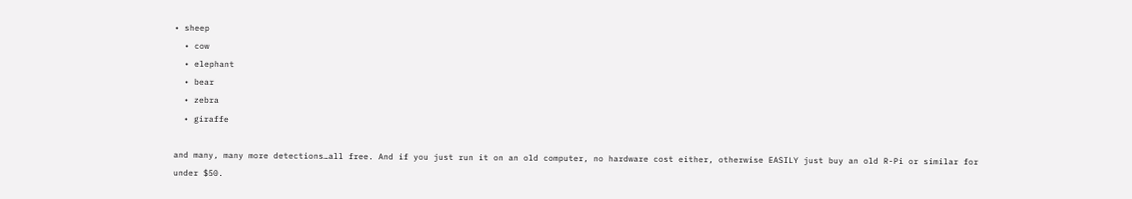• sheep
  • cow
  • elephant
  • bear
  • zebra
  • giraffe

and many, many more detections…all free. And if you just run it on an old computer, no hardware cost either, otherwise EASILY just buy an old R-Pi or similar for under $50.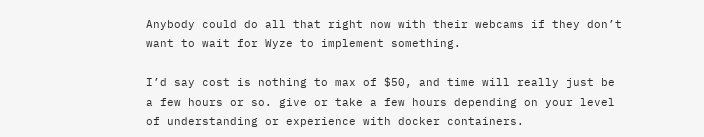Anybody could do all that right now with their webcams if they don’t want to wait for Wyze to implement something.

I’d say cost is nothing to max of $50, and time will really just be a few hours or so. give or take a few hours depending on your level of understanding or experience with docker containers.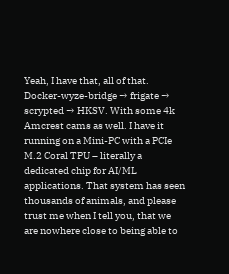Yeah, I have that, all of that. Docker-wyze-bridge → frigate → scrypted → HKSV. With some 4k Amcrest cams as well. I have it running on a Mini-PC with a PCIe M.2 Coral TPU – literally a dedicated chip for AI/ML applications. That system has seen thousands of animals, and please trust me when I tell you, that we are nowhere close to being able to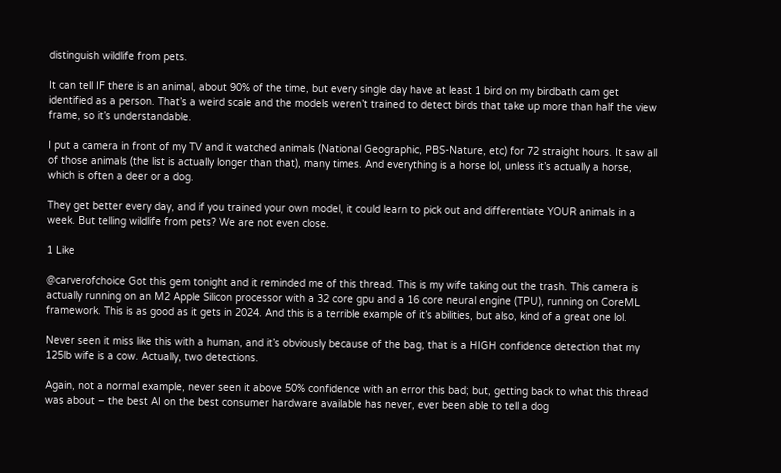distinguish wildlife from pets.

It can tell IF there is an animal, about 90% of the time, but every single day have at least 1 bird on my birdbath cam get identified as a person. That’s a weird scale and the models weren’t trained to detect birds that take up more than half the view frame, so it’s understandable.

I put a camera in front of my TV and it watched animals (National Geographic, PBS-Nature, etc) for 72 straight hours. It saw all of those animals (the list is actually longer than that), many times. And everything is a horse lol, unless it’s actually a horse, which is often a deer or a dog.

They get better every day, and if you trained your own model, it could learn to pick out and differentiate YOUR animals in a week. But telling wildlife from pets? We are not even close.

1 Like

@carverofchoice Got this gem tonight and it reminded me of this thread. This is my wife taking out the trash. This camera is actually running on an M2 Apple Silicon processor with a 32 core gpu and a 16 core neural engine (TPU), running on CoreML framework. This is as good as it gets in 2024. And this is a terrible example of it’s abilities, but also, kind of a great one lol.

Never seen it miss like this with a human, and it’s obviously because of the bag, that is a HIGH confidence detection that my 125lb wife is a cow. Actually, two detections.

Again, not a normal example, never seen it above 50% confidence with an error this bad; but, getting back to what this thread was about – the best AI on the best consumer hardware available has never, ever been able to tell a dog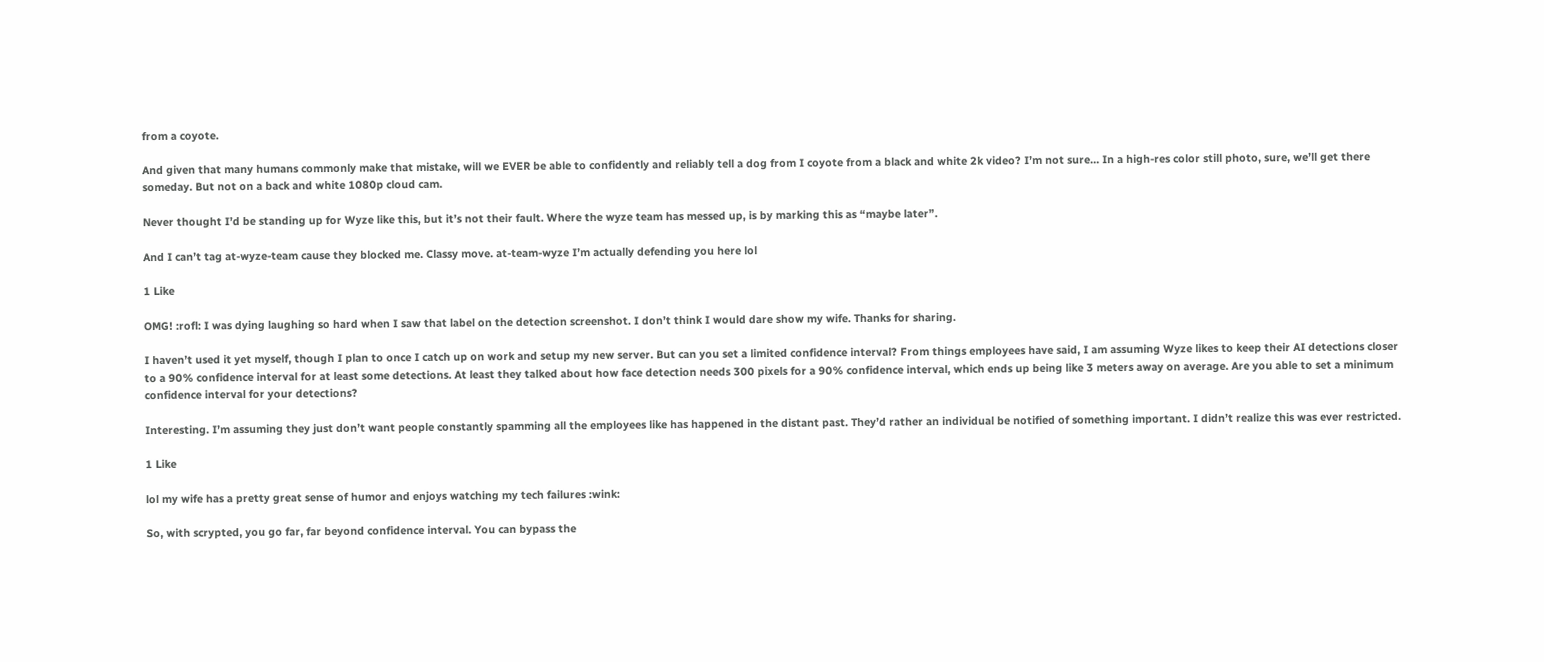from a coyote.

And given that many humans commonly make that mistake, will we EVER be able to confidently and reliably tell a dog from I coyote from a black and white 2k video? I’m not sure… In a high-res color still photo, sure, we’ll get there someday. But not on a back and white 1080p cloud cam.

Never thought I’d be standing up for Wyze like this, but it’s not their fault. Where the wyze team has messed up, is by marking this as “maybe later”.

And I can’t tag at-wyze-team cause they blocked me. Classy move. at-team-wyze I’m actually defending you here lol

1 Like

OMG! :rofl: I was dying laughing so hard when I saw that label on the detection screenshot. I don’t think I would dare show my wife. Thanks for sharing.

I haven’t used it yet myself, though I plan to once I catch up on work and setup my new server. But can you set a limited confidence interval? From things employees have said, I am assuming Wyze likes to keep their AI detections closer to a 90% confidence interval for at least some detections. At least they talked about how face detection needs 300 pixels for a 90% confidence interval, which ends up being like 3 meters away on average. Are you able to set a minimum confidence interval for your detections?

Interesting. I’m assuming they just don’t want people constantly spamming all the employees like has happened in the distant past. They’d rather an individual be notified of something important. I didn’t realize this was ever restricted.

1 Like

lol my wife has a pretty great sense of humor and enjoys watching my tech failures :wink:

So, with scrypted, you go far, far beyond confidence interval. You can bypass the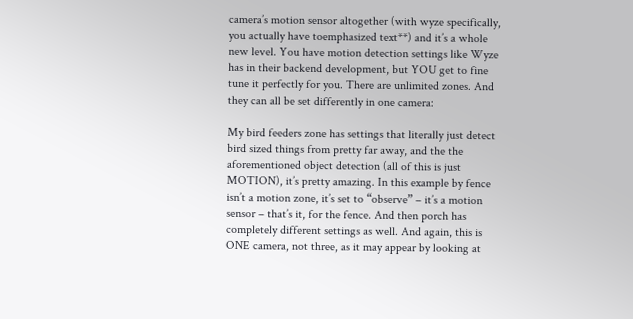camera’s motion sensor altogether (with wyze specifically, you actually have toemphasized text**) and it’s a whole new level. You have motion detection settings like Wyze has in their backend development, but YOU get to fine tune it perfectly for you. There are unlimited zones. And they can all be set differently in one camera:

My bird feeders zone has settings that literally just detect bird sized things from pretty far away, and the the aforementioned object detection (all of this is just MOTION), it’s pretty amazing. In this example by fence isn’t a motion zone, it’s set to “observe” – it’s a motion sensor – that’s it, for the fence. And then porch has completely different settings as well. And again, this is ONE camera, not three, as it may appear by looking at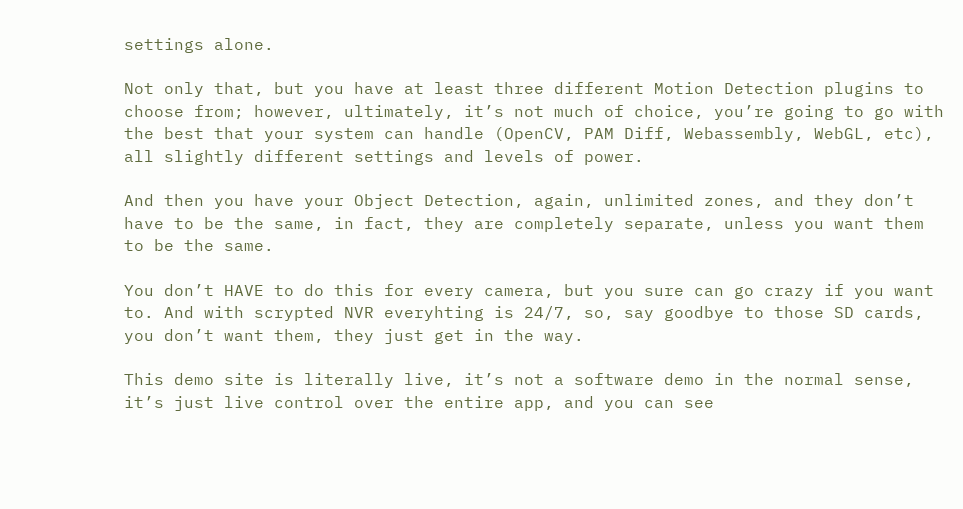settings alone.

Not only that, but you have at least three different Motion Detection plugins to choose from; however, ultimately, it’s not much of choice, you’re going to go with the best that your system can handle (OpenCV, PAM Diff, Webassembly, WebGL, etc), all slightly different settings and levels of power.

And then you have your Object Detection, again, unlimited zones, and they don’t have to be the same, in fact, they are completely separate, unless you want them to be the same.

You don’t HAVE to do this for every camera, but you sure can go crazy if you want to. And with scrypted NVR everyhting is 24/7, so, say goodbye to those SD cards, you don’t want them, they just get in the way.

This demo site is literally live, it’s not a software demo in the normal sense, it’s just live control over the entire app, and you can see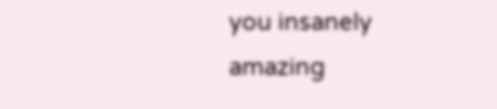you insanely amazing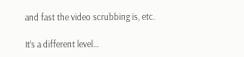and fast the video scrubbing is, etc.

It’s a different level…